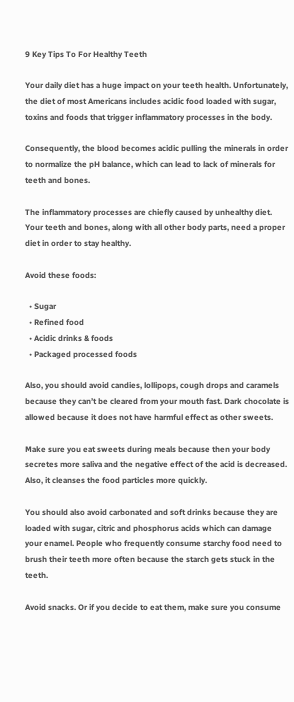9 Key Tips To For Healthy Teeth

Your daily diet has a huge impact on your teeth health. Unfortunately, the diet of most Americans includes acidic food loaded with sugar, toxins and foods that trigger inflammatory processes in the body.

Consequently, the blood becomes acidic pulling the minerals in order to normalize the pH balance, which can lead to lack of minerals for teeth and bones.

The inflammatory processes are chiefly caused by unhealthy diet. Your teeth and bones, along with all other body parts, need a proper diet in order to stay healthy.

Avoid these foods:

  • Sugar
  • Refined food
  • Acidic drinks & foods
  • Packaged processed foods

Also, you should avoid candies, lollipops, cough drops and caramels because they can’t be cleared from your mouth fast. Dark chocolate is allowed because it does not have harmful effect as other sweets.

Make sure you eat sweets during meals because then your body secretes more saliva and the negative effect of the acid is decreased. Also, it cleanses the food particles more quickly.

You should also avoid carbonated and soft drinks because they are loaded with sugar, citric and phosphorus acids which can damage your enamel. People who frequently consume starchy food need to brush their teeth more often because the starch gets stuck in the teeth.

Avoid snacks. Or if you decide to eat them, make sure you consume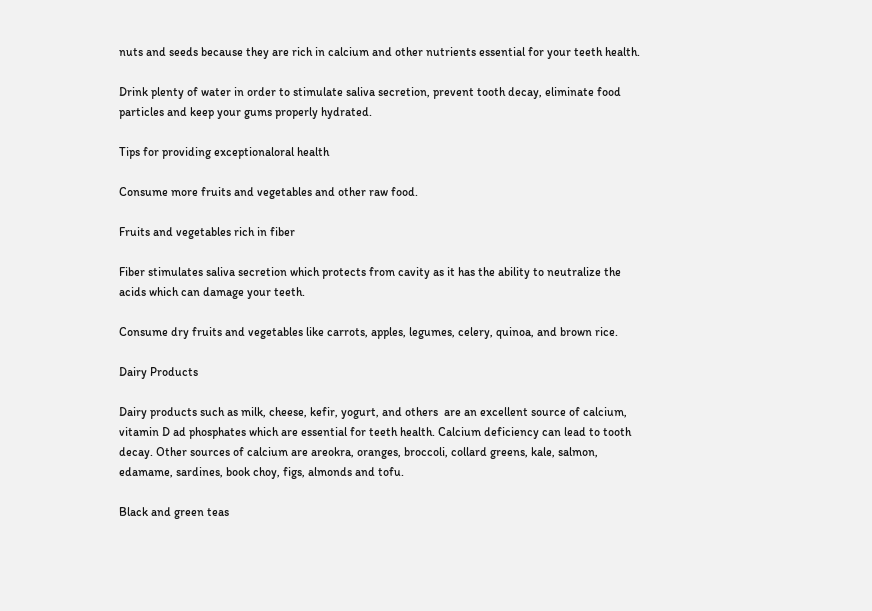nuts and seeds because they are rich in calcium and other nutrients essential for your teeth health.

Drink plenty of water in order to stimulate saliva secretion, prevent tooth decay, eliminate food particles and keep your gums properly hydrated.

Tips for providing exceptionaloral health

Consume more fruits and vegetables and other raw food.

Fruits and vegetables rich in fiber

Fiber stimulates saliva secretion which protects from cavity as it has the ability to neutralize the acids which can damage your teeth.

Consume dry fruits and vegetables like carrots, apples, legumes, celery, quinoa, and brown rice.

Dairy Products

Dairy products such as milk, cheese, kefir, yogurt, and others  are an excellent source of calcium, vitamin D ad phosphates which are essential for teeth health. Calcium deficiency can lead to tooth decay. Other sources of calcium are areokra, oranges, broccoli, collard greens, kale, salmon, edamame, sardines, book choy, figs, almonds and tofu.

Black and green teas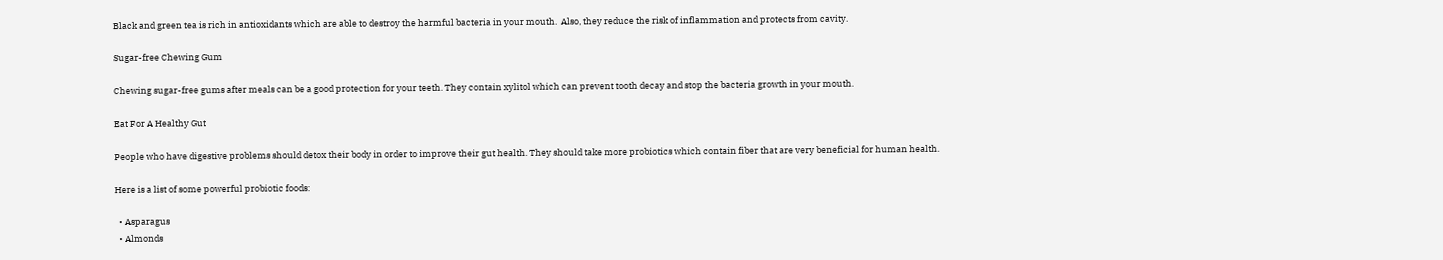Black and green tea is rich in antioxidants which are able to destroy the harmful bacteria in your mouth.  Also, they reduce the risk of inflammation and protects from cavity.

Sugar-free Chewing Gum

Chewing sugar-free gums after meals can be a good protection for your teeth. They contain xylitol which can prevent tooth decay and stop the bacteria growth in your mouth.

Eat For A Healthy Gut

People who have digestive problems should detox their body in order to improve their gut health. They should take more probiotics which contain fiber that are very beneficial for human health.

Here is a list of some powerful probiotic foods:

  • Asparagus
  • Almonds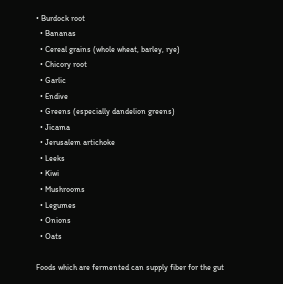• Burdock root
  • Bananas
  • Cereal grains (whole wheat, barley, rye)
  • Chicory root
  • Garlic
  • Endive
  • Greens (especially dandelion greens)
  • Jicama
  • Jerusalem artichoke
  • Leeks
  • Kiwi
  • Mushrooms
  • Legumes
  • Onions
  • Oats

Foods which are fermented can supply fiber for the gut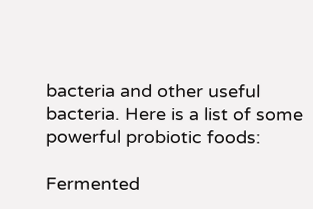bacteria and other useful bacteria. Here is a list of some powerful probiotic foods:

Fermented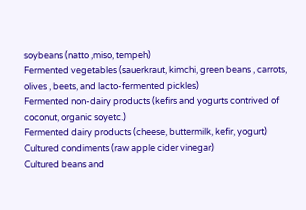soybeans (natto ,miso, tempeh)
Fermented vegetables (sauerkraut, kimchi, green beans , carrots, olives , beets, and lacto-fermented pickles)
Fermented non-dairy products (kefirs and yogurts contrived of coconut, organic soyetc.)
Fermented dairy products (cheese, buttermilk, kefir, yogurt)
Cultured condiments (raw apple cider vinegar)
Cultured beans and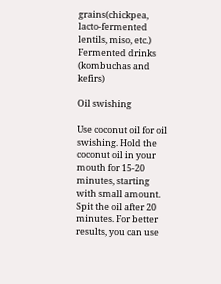grains(chickpea, lacto-fermented lentils, miso, etc.)
Fermented drinks (kombuchas and kefirs)

Oil swishing

Use coconut oil for oil swishing. Hold the coconut oil in your mouth for 15-20 minutes, starting with small amount. Spit the oil after 20 minutes. For better results, you can use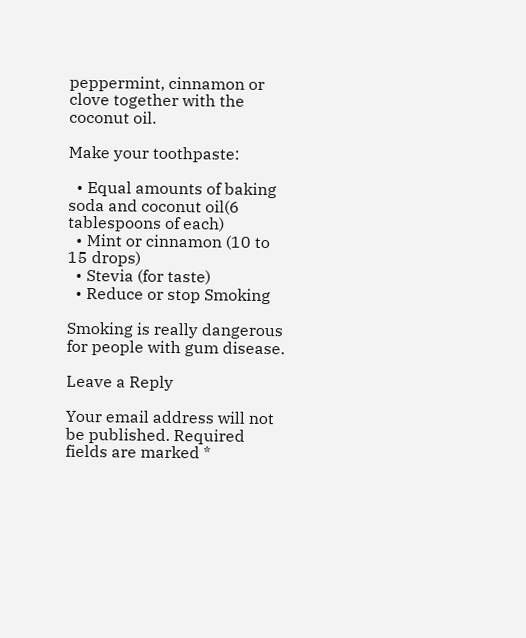peppermint, cinnamon or clove together with the coconut oil.

Make your toothpaste:

  • Equal amounts of baking soda and coconut oil(6 tablespoons of each)
  • Mint or cinnamon (10 to 15 drops)
  • Stevia (for taste)
  • Reduce or stop Smoking

Smoking is really dangerous for people with gum disease.

Leave a Reply

Your email address will not be published. Required fields are marked *